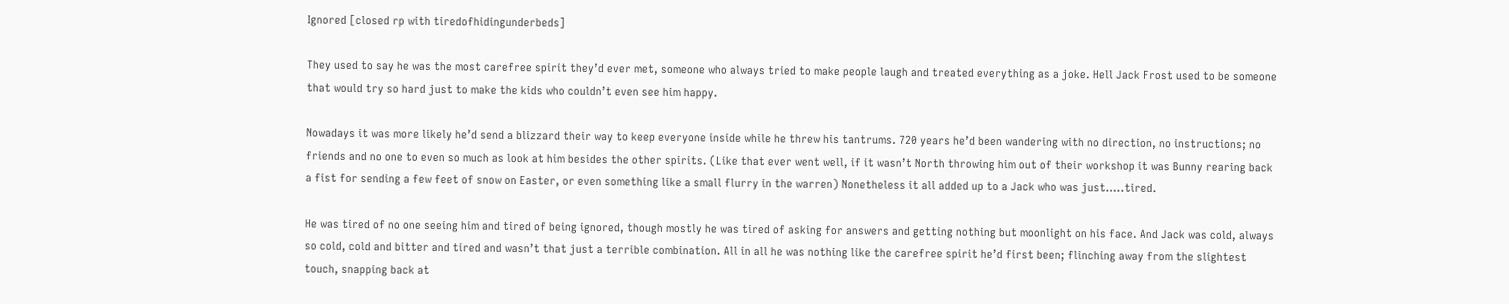Ignored [closed rp with tiredofhidingunderbeds]

They used to say he was the most carefree spirit they’d ever met, someone who always tried to make people laugh and treated everything as a joke. Hell Jack Frost used to be someone that would try so hard just to make the kids who couldn’t even see him happy.

Nowadays it was more likely he’d send a blizzard their way to keep everyone inside while he threw his tantrums. 720 years he’d been wandering with no direction, no instructions; no friends and no one to even so much as look at him besides the other spirits. (Like that ever went well, if it wasn’t North throwing him out of their workshop it was Bunny rearing back a fist for sending a few feet of snow on Easter, or even something like a small flurry in the warren) Nonetheless it all added up to a Jack who was just…..tired.

He was tired of no one seeing him and tired of being ignored, though mostly he was tired of asking for answers and getting nothing but moonlight on his face. And Jack was cold, always so cold, cold and bitter and tired and wasn’t that just a terrible combination. All in all he was nothing like the carefree spirit he’d first been; flinching away from the slightest touch, snapping back at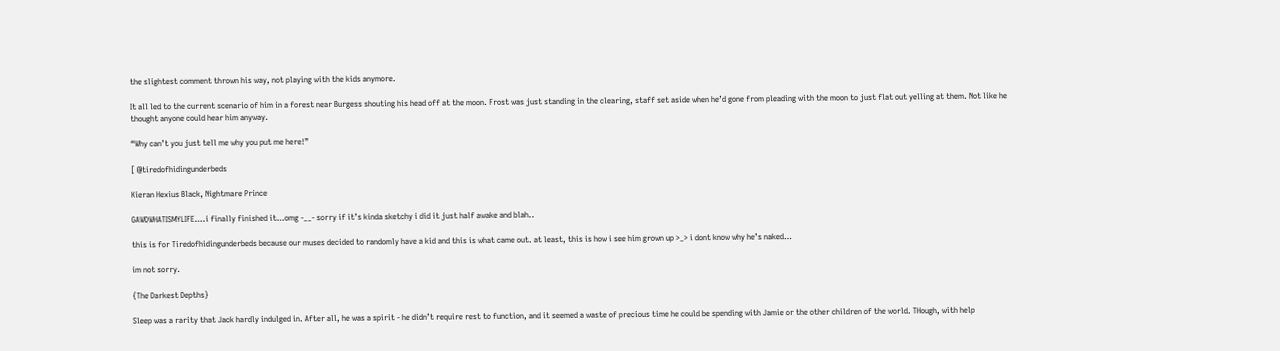the slightest comment thrown his way, not playing with the kids anymore.

It all led to the current scenario of him in a forest near Burgess shouting his head off at the moon. Frost was just standing in the clearing, staff set aside when he’d gone from pleading with the moon to just flat out yelling at them. Not like he thought anyone could hear him anyway.

“Why can’t you just tell me why you put me here!”

[ @tiredofhidingunderbeds

Kieran Hexius Black, Nightmare Prince

GAWDWHATISMYLIFE….i finally finished it…omg -__- sorry if it’s kinda sketchy i did it just half awake and blah..

this is for Tiredofhidingunderbeds because our muses decided to randomly have a kid and this is what came out. at least, this is how i see him grown up >_> i dont know why he’s naked…

im not sorry.

{The Darkest Depths}

Sleep was a rarity that Jack hardly indulged in. After all, he was a spirit - he didn’t require rest to function, and it seemed a waste of precious time he could be spending with Jamie or the other children of the world. THough, with help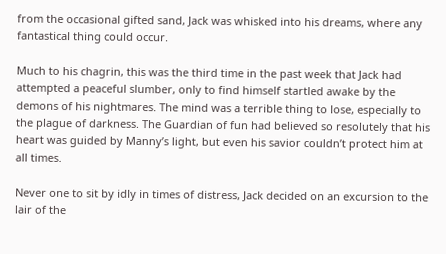from the occasional gifted sand, Jack was whisked into his dreams, where any fantastical thing could occur.

Much to his chagrin, this was the third time in the past week that Jack had attempted a peaceful slumber, only to find himself startled awake by the demons of his nightmares. The mind was a terrible thing to lose, especially to the plague of darkness. The Guardian of fun had believed so resolutely that his heart was guided by Manny’s light, but even his savior couldn’t protect him at all times.

Never one to sit by idly in times of distress, Jack decided on an excursion to the lair of the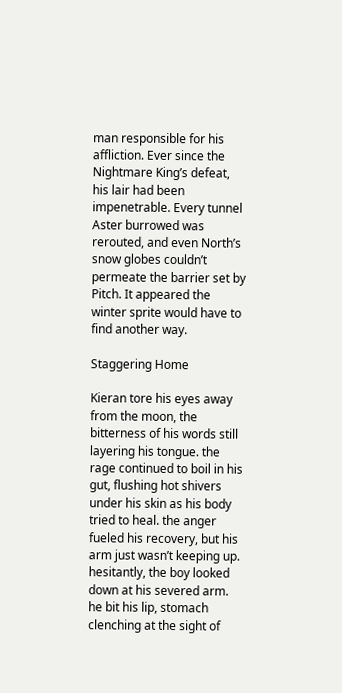man responsible for his affliction. Ever since the Nightmare King’s defeat, his lair had been impenetrable. Every tunnel Aster burrowed was rerouted, and even North’s snow globes couldn’t permeate the barrier set by Pitch. It appeared the winter sprite would have to find another way.

Staggering Home

Kieran tore his eyes away from the moon, the bitterness of his words still layering his tongue. the rage continued to boil in his gut, flushing hot shivers under his skin as his body tried to heal. the anger fueled his recovery, but his arm just wasn’t keeping up. hesitantly, the boy looked down at his severed arm. he bit his lip, stomach clenching at the sight of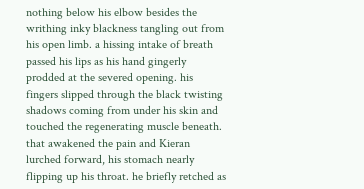nothing below his elbow besides the writhing inky blackness tangling out from his open limb. a hissing intake of breath passed his lips as his hand gingerly prodded at the severed opening. his fingers slipped through the black twisting shadows coming from under his skin and touched the regenerating muscle beneath. that awakened the pain and Kieran lurched forward, his stomach nearly flipping up his throat. he briefly retched as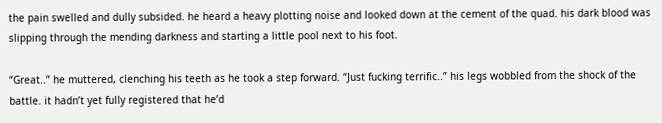the pain swelled and dully subsided. he heard a heavy plotting noise and looked down at the cement of the quad. his dark blood was slipping through the mending darkness and starting a little pool next to his foot.

“Great..” he muttered, clenching his teeth as he took a step forward. “Just fucking terrific..” his legs wobbled from the shock of the battle. it hadn’t yet fully registered that he’d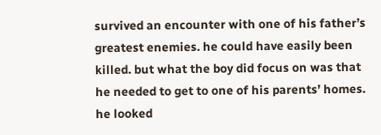survived an encounter with one of his father’s greatest enemies. he could have easily been killed. but what the boy did focus on was that he needed to get to one of his parents’ homes. he looked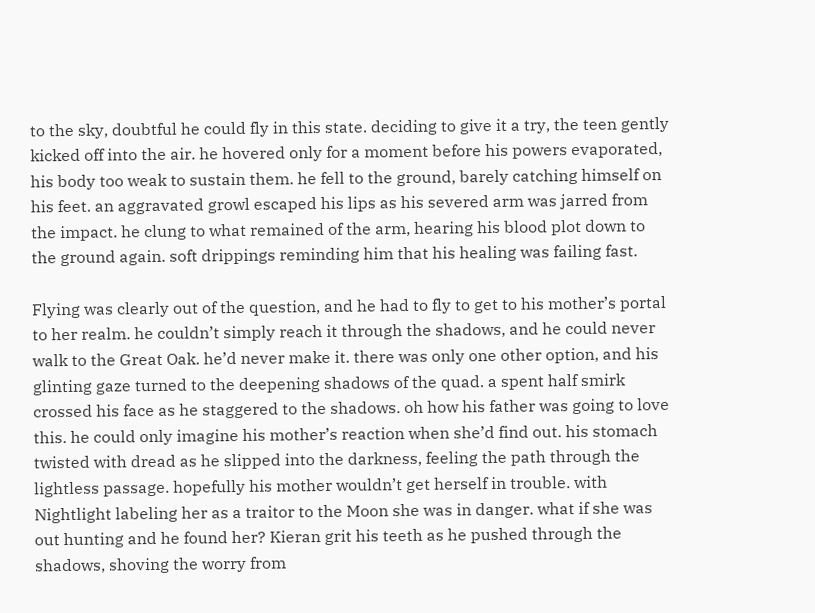to the sky, doubtful he could fly in this state. deciding to give it a try, the teen gently kicked off into the air. he hovered only for a moment before his powers evaporated, his body too weak to sustain them. he fell to the ground, barely catching himself on his feet. an aggravated growl escaped his lips as his severed arm was jarred from the impact. he clung to what remained of the arm, hearing his blood plot down to the ground again. soft drippings reminding him that his healing was failing fast.

Flying was clearly out of the question, and he had to fly to get to his mother’s portal to her realm. he couldn’t simply reach it through the shadows, and he could never walk to the Great Oak. he’d never make it. there was only one other option, and his glinting gaze turned to the deepening shadows of the quad. a spent half smirk crossed his face as he staggered to the shadows. oh how his father was going to love this. he could only imagine his mother’s reaction when she’d find out. his stomach twisted with dread as he slipped into the darkness, feeling the path through the lightless passage. hopefully his mother wouldn’t get herself in trouble. with Nightlight labeling her as a traitor to the Moon she was in danger. what if she was out hunting and he found her? Kieran grit his teeth as he pushed through the shadows, shoving the worry from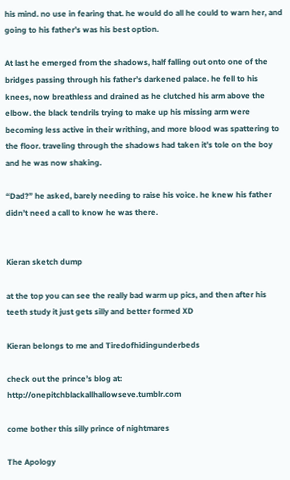his mind. no use in fearing that. he would do all he could to warn her, and going to his father’s was his best option.

At last he emerged from the shadows, half falling out onto one of the bridges passing through his father’s darkened palace. he fell to his knees, now breathless and drained as he clutched his arm above the elbow. the black tendrils trying to make up his missing arm were becoming less active in their writhing, and more blood was spattering to the floor. traveling through the shadows had taken it’s tole on the boy and he was now shaking.

“Dad?” he asked, barely needing to raise his voice. he knew his father didn’t need a call to know he was there.


Kieran sketch dump

at the top you can see the really bad warm up pics, and then after his teeth study it just gets silly and better formed XD

Kieran belongs to me and Tiredofhidingunderbeds

check out the prince’s blog at: http://onepitchblackallhallowseve.tumblr.com

come bother this silly prince of nightmares

The Apology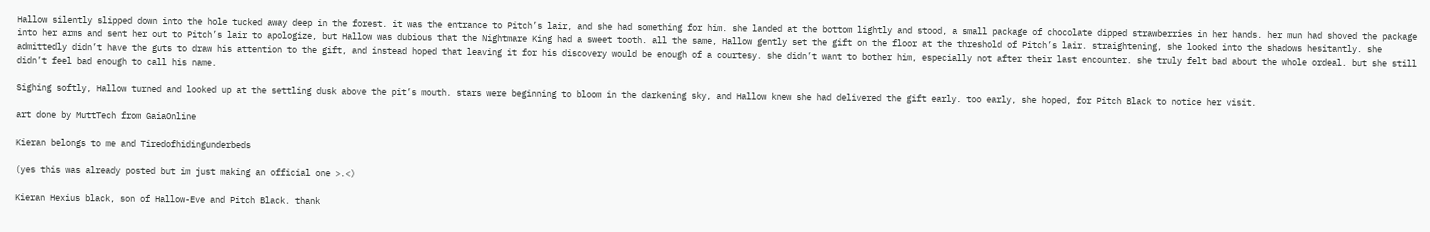Hallow silently slipped down into the hole tucked away deep in the forest. it was the entrance to Pitch’s lair, and she had something for him. she landed at the bottom lightly and stood, a small package of chocolate dipped strawberries in her hands. her mun had shoved the package into her arms and sent her out to Pitch’s lair to apologize, but Hallow was dubious that the Nightmare King had a sweet tooth. all the same, Hallow gently set the gift on the floor at the threshold of Pitch’s lair. straightening, she looked into the shadows hesitantly. she admittedly didn’t have the guts to draw his attention to the gift, and instead hoped that leaving it for his discovery would be enough of a courtesy. she didn’t want to bother him, especially not after their last encounter. she truly felt bad about the whole ordeal. but she still didn’t feel bad enough to call his name.

Sighing softly, Hallow turned and looked up at the settling dusk above the pit’s mouth. stars were beginning to bloom in the darkening sky, and Hallow knew she had delivered the gift early. too early, she hoped, for Pitch Black to notice her visit.

art done by MuttTech from GaiaOnline

Kieran belongs to me and Tiredofhidingunderbeds

(yes this was already posted but im just making an official one >.<)

Kieran Hexius black, son of Hallow-Eve and Pitch Black. thank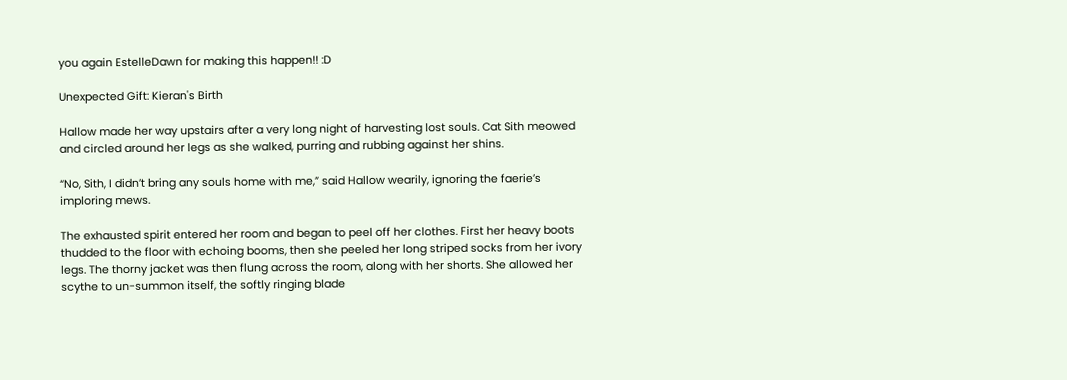you again EstelleDawn for making this happen!! :D

Unexpected Gift: Kieran's Birth

Hallow made her way upstairs after a very long night of harvesting lost souls. Cat Sith meowed and circled around her legs as she walked, purring and rubbing against her shins.

“No, Sith, I didn’t bring any souls home with me,” said Hallow wearily, ignoring the faerie’s imploring mews.

The exhausted spirit entered her room and began to peel off her clothes. First her heavy boots thudded to the floor with echoing booms, then she peeled her long striped socks from her ivory legs. The thorny jacket was then flung across the room, along with her shorts. She allowed her scythe to un-summon itself, the softly ringing blade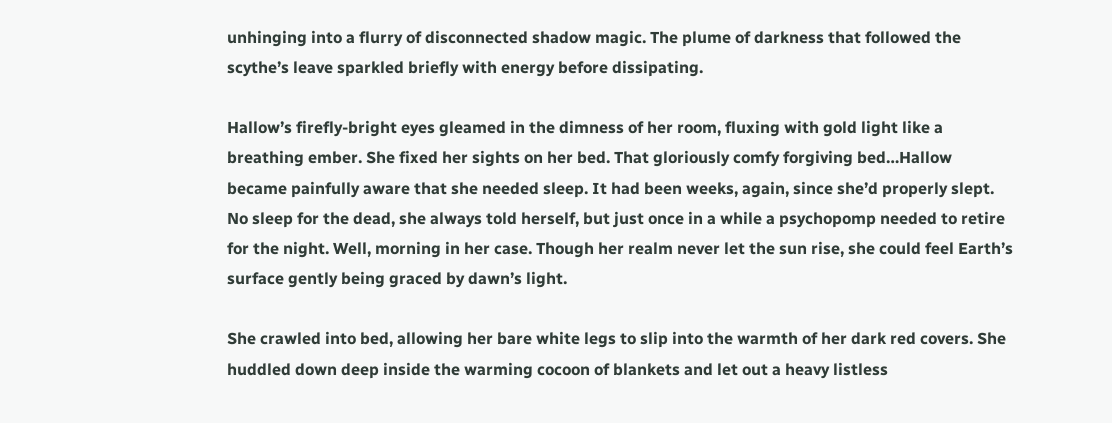unhinging into a flurry of disconnected shadow magic. The plume of darkness that followed the scythe’s leave sparkled briefly with energy before dissipating.

Hallow’s firefly-bright eyes gleamed in the dimness of her room, fluxing with gold light like a breathing ember. She fixed her sights on her bed. That gloriously comfy forgiving bed…Hallow became painfully aware that she needed sleep. It had been weeks, again, since she’d properly slept. No sleep for the dead, she always told herself, but just once in a while a psychopomp needed to retire for the night. Well, morning in her case. Though her realm never let the sun rise, she could feel Earth’s surface gently being graced by dawn’s light.

She crawled into bed, allowing her bare white legs to slip into the warmth of her dark red covers. She huddled down deep inside the warming cocoon of blankets and let out a heavy listless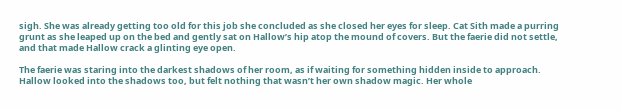sigh. She was already getting too old for this job she concluded as she closed her eyes for sleep. Cat Sith made a purring grunt as she leaped up on the bed and gently sat on Hallow’s hip atop the mound of covers. But the faerie did not settle, and that made Hallow crack a glinting eye open.

The faerie was staring into the darkest shadows of her room, as if waiting for something hidden inside to approach. Hallow looked into the shadows too, but felt nothing that wasn’t her own shadow magic. Her whole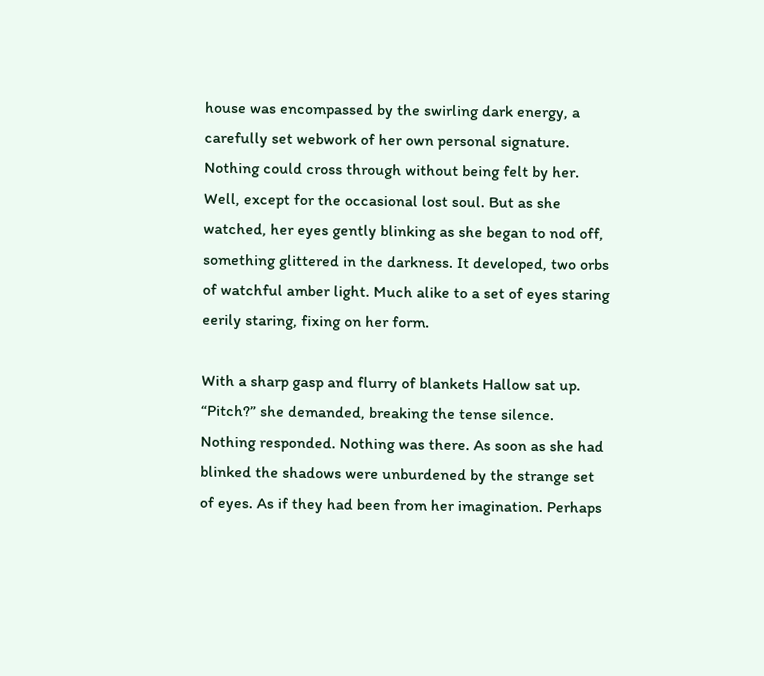house was encompassed by the swirling dark energy, a carefully set webwork of her own personal signature. Nothing could cross through without being felt by her. Well, except for the occasional lost soul. But as she watched, her eyes gently blinking as she began to nod off, something glittered in the darkness. It developed, two orbs of watchful amber light. Much alike to a set of eyes staring eerily staring, fixing on her form.

With a sharp gasp and flurry of blankets Hallow sat up. “Pitch?” she demanded, breaking the tense silence. Nothing responded. Nothing was there. As soon as she had blinked the shadows were unburdened by the strange set of eyes. As if they had been from her imagination. Perhaps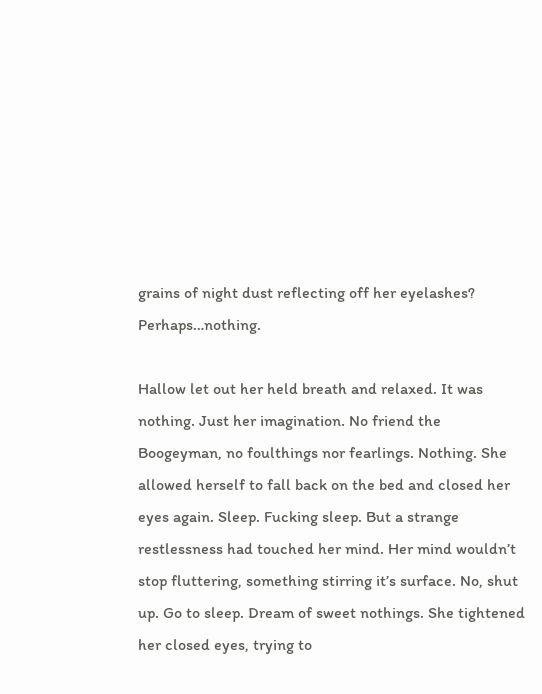grains of night dust reflecting off her eyelashes? Perhaps…nothing.

Hallow let out her held breath and relaxed. It was nothing. Just her imagination. No friend the Boogeyman, no foulthings nor fearlings. Nothing. She allowed herself to fall back on the bed and closed her eyes again. Sleep. Fucking sleep. But a strange restlessness had touched her mind. Her mind wouldn’t stop fluttering, something stirring it’s surface. No, shut up. Go to sleep. Dream of sweet nothings. She tightened her closed eyes, trying to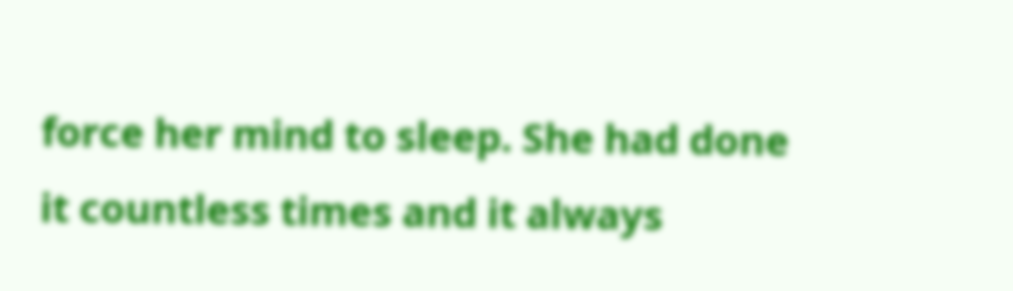force her mind to sleep. She had done it countless times and it always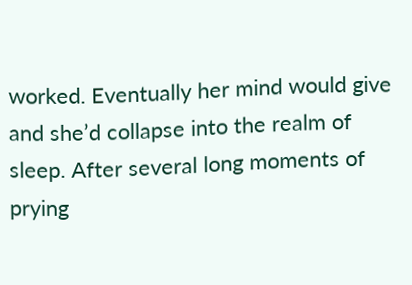worked. Eventually her mind would give and she’d collapse into the realm of sleep. After several long moments of prying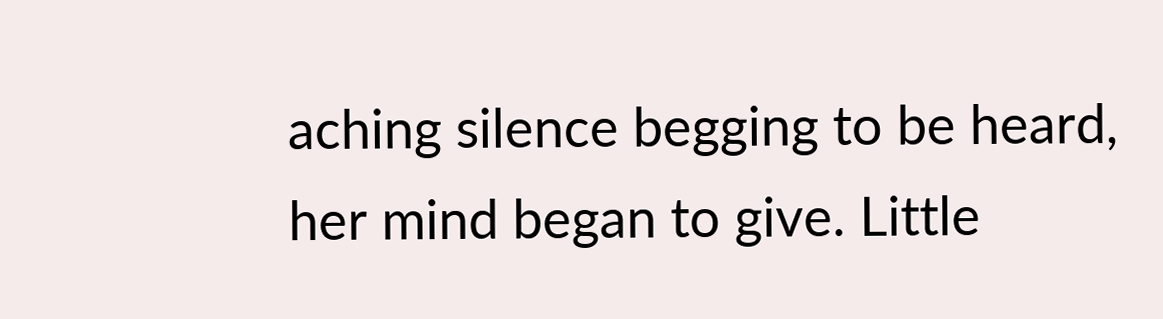aching silence begging to be heard, her mind began to give. Little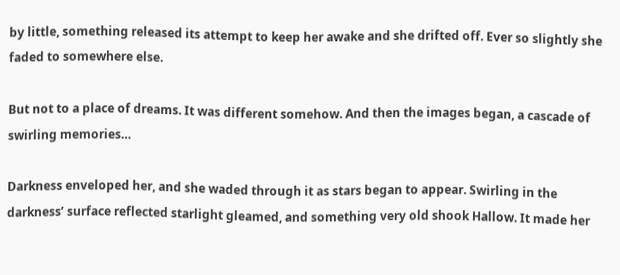by little, something released its attempt to keep her awake and she drifted off. Ever so slightly she faded to somewhere else.

But not to a place of dreams. It was different somehow. And then the images began, a cascade of swirling memories…

Darkness enveloped her, and she waded through it as stars began to appear. Swirling in the darkness’ surface reflected starlight gleamed, and something very old shook Hallow. It made her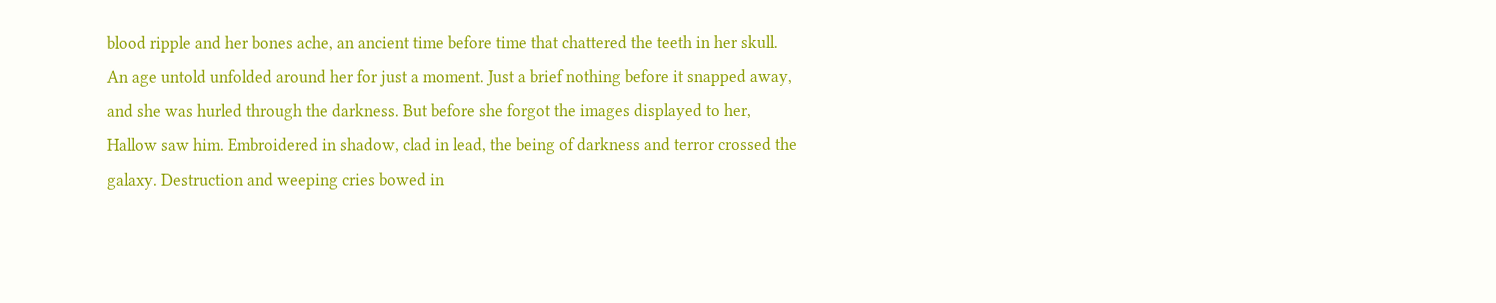blood ripple and her bones ache, an ancient time before time that chattered the teeth in her skull. An age untold unfolded around her for just a moment. Just a brief nothing before it snapped away, and she was hurled through the darkness. But before she forgot the images displayed to her, Hallow saw him. Embroidered in shadow, clad in lead, the being of darkness and terror crossed the galaxy. Destruction and weeping cries bowed in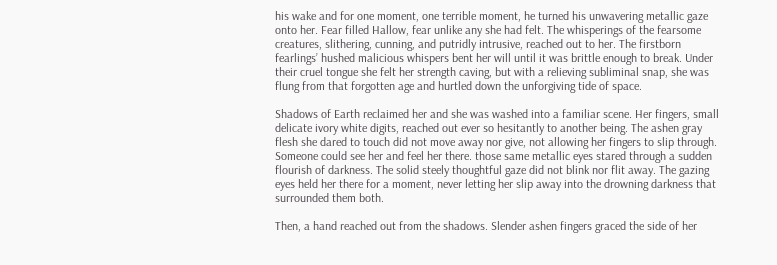his wake and for one moment, one terrible moment, he turned his unwavering metallic gaze onto her. Fear filled Hallow, fear unlike any she had felt. The whisperings of the fearsome creatures, slithering, cunning, and putridly intrusive, reached out to her. The firstborn fearlings’ hushed malicious whispers bent her will until it was brittle enough to break. Under their cruel tongue she felt her strength caving, but with a relieving subliminal snap, she was flung from that forgotten age and hurtled down the unforgiving tide of space.

Shadows of Earth reclaimed her and she was washed into a familiar scene. Her fingers, small delicate ivory white digits, reached out ever so hesitantly to another being. The ashen gray flesh she dared to touch did not move away nor give, not allowing her fingers to slip through. Someone could see her and feel her there. those same metallic eyes stared through a sudden flourish of darkness. The solid steely thoughtful gaze did not blink nor flit away. The gazing eyes held her there for a moment, never letting her slip away into the drowning darkness that surrounded them both.

Then, a hand reached out from the shadows. Slender ashen fingers graced the side of her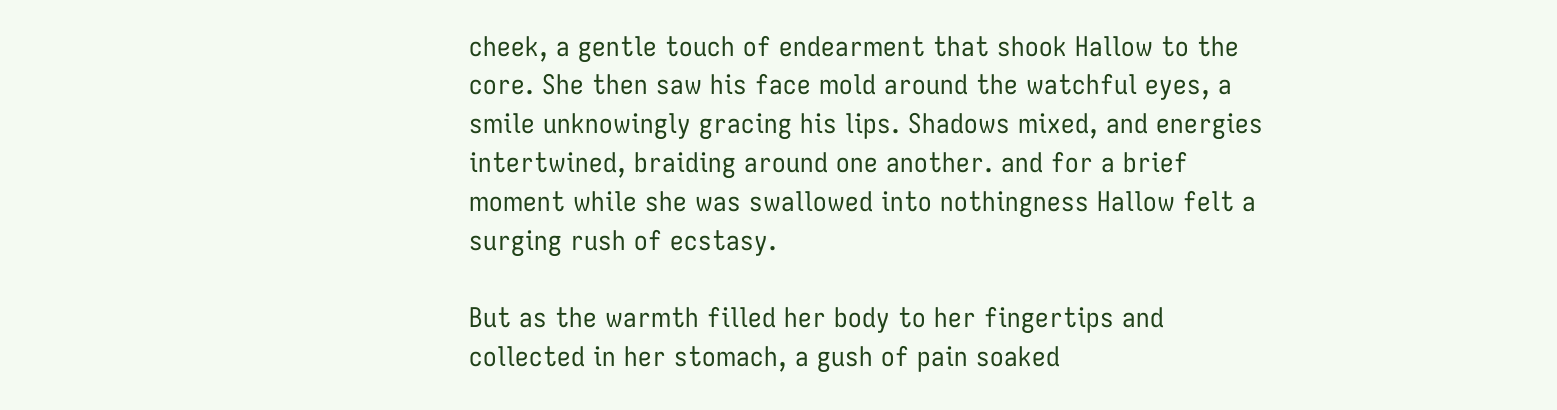cheek, a gentle touch of endearment that shook Hallow to the core. She then saw his face mold around the watchful eyes, a smile unknowingly gracing his lips. Shadows mixed, and energies intertwined, braiding around one another. and for a brief moment while she was swallowed into nothingness Hallow felt a surging rush of ecstasy.

But as the warmth filled her body to her fingertips and collected in her stomach, a gush of pain soaked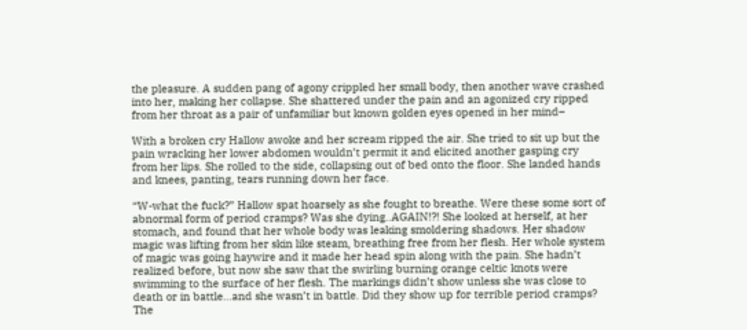the pleasure. A sudden pang of agony crippled her small body, then another wave crashed into her, making her collapse. She shattered under the pain and an agonized cry ripped from her throat as a pair of unfamiliar but known golden eyes opened in her mind–

With a broken cry Hallow awoke and her scream ripped the air. She tried to sit up but the pain wracking her lower abdomen wouldn’t permit it and elicited another gasping cry from her lips. She rolled to the side, collapsing out of bed onto the floor. She landed hands and knees, panting, tears running down her face.

“W-what the fuck?” Hallow spat hoarsely as she fought to breathe. Were these some sort of abnormal form of period cramps? Was she dying..AGAIN!?! She looked at herself, at her stomach, and found that her whole body was leaking smoldering shadows. Her shadow magic was lifting from her skin like steam, breathing free from her flesh. Her whole system of magic was going haywire and it made her head spin along with the pain. She hadn’t realized before, but now she saw that the swirling burning orange celtic knots were swimming to the surface of her flesh. The markings didn’t show unless she was close to death or in battle…and she wasn’t in battle. Did they show up for terrible period cramps? The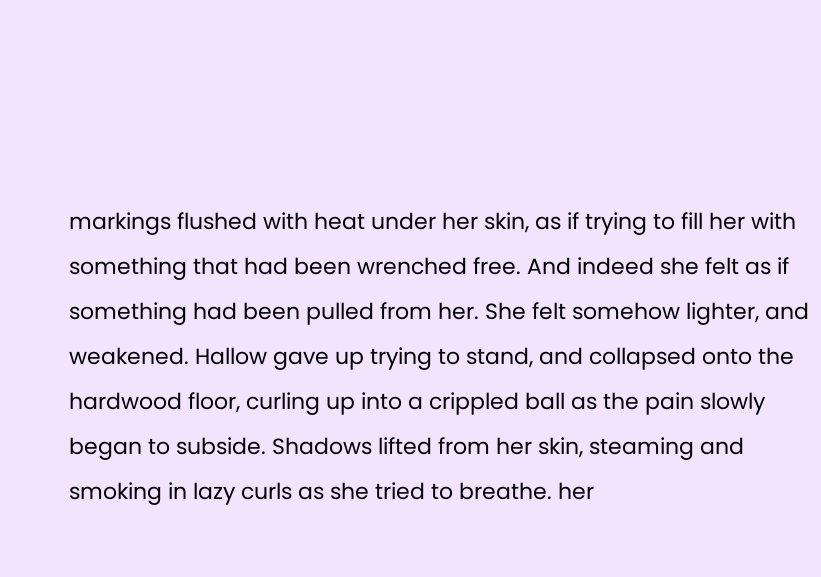markings flushed with heat under her skin, as if trying to fill her with something that had been wrenched free. And indeed she felt as if something had been pulled from her. She felt somehow lighter, and weakened. Hallow gave up trying to stand, and collapsed onto the hardwood floor, curling up into a crippled ball as the pain slowly began to subside. Shadows lifted from her skin, steaming and smoking in lazy curls as she tried to breathe. her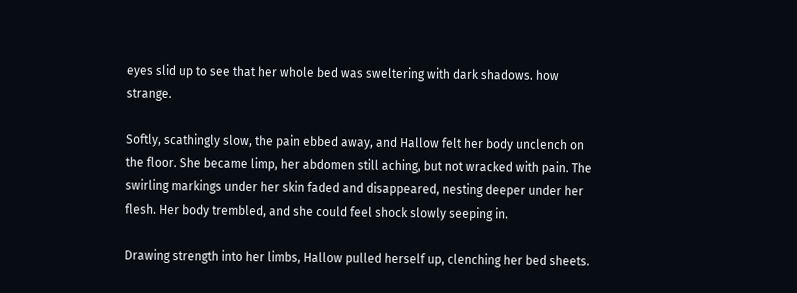eyes slid up to see that her whole bed was sweltering with dark shadows. how strange.

Softly, scathingly slow, the pain ebbed away, and Hallow felt her body unclench on the floor. She became limp, her abdomen still aching, but not wracked with pain. The swirling markings under her skin faded and disappeared, nesting deeper under her flesh. Her body trembled, and she could feel shock slowly seeping in.

Drawing strength into her limbs, Hallow pulled herself up, clenching her bed sheets.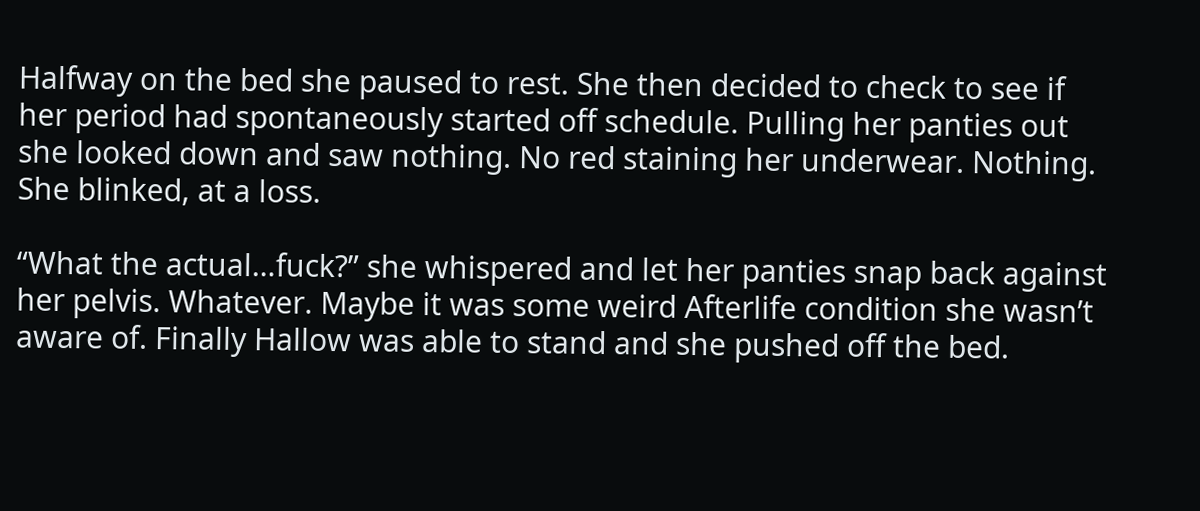Halfway on the bed she paused to rest. She then decided to check to see if her period had spontaneously started off schedule. Pulling her panties out she looked down and saw nothing. No red staining her underwear. Nothing. She blinked, at a loss.

“What the actual…fuck?” she whispered and let her panties snap back against her pelvis. Whatever. Maybe it was some weird Afterlife condition she wasn’t aware of. Finally Hallow was able to stand and she pushed off the bed.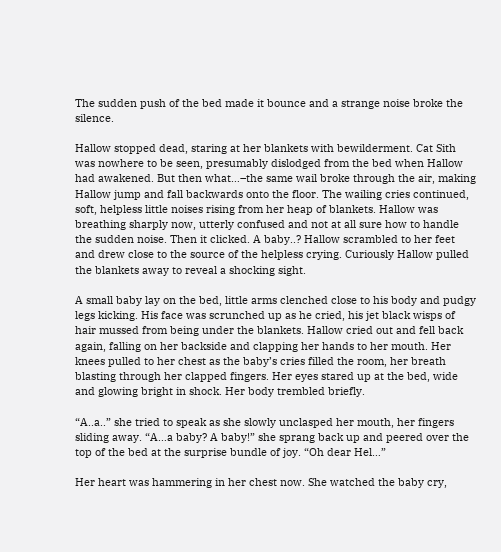The sudden push of the bed made it bounce and a strange noise broke the silence.

Hallow stopped dead, staring at her blankets with bewilderment. Cat Sith was nowhere to be seen, presumably dislodged from the bed when Hallow had awakened. But then what…–the same wail broke through the air, making Hallow jump and fall backwards onto the floor. The wailing cries continued, soft, helpless little noises rising from her heap of blankets. Hallow was breathing sharply now, utterly confused and not at all sure how to handle the sudden noise. Then it clicked. A baby..? Hallow scrambled to her feet and drew close to the source of the helpless crying. Curiously Hallow pulled the blankets away to reveal a shocking sight.

A small baby lay on the bed, little arms clenched close to his body and pudgy legs kicking. His face was scrunched up as he cried, his jet black wisps of hair mussed from being under the blankets. Hallow cried out and fell back again, falling on her backside and clapping her hands to her mouth. Her knees pulled to her chest as the baby’s cries filled the room, her breath blasting through her clapped fingers. Her eyes stared up at the bed, wide and glowing bright in shock. Her body trembled briefly.

“A..a..” she tried to speak as she slowly unclasped her mouth, her fingers sliding away. “A…a baby? A baby!” she sprang back up and peered over the top of the bed at the surprise bundle of joy. “Oh dear Hel…”

Her heart was hammering in her chest now. She watched the baby cry,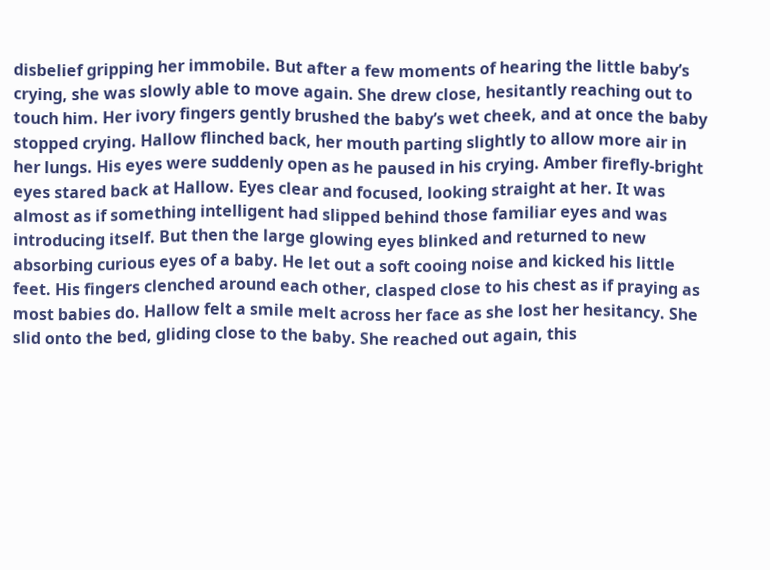disbelief gripping her immobile. But after a few moments of hearing the little baby’s crying, she was slowly able to move again. She drew close, hesitantly reaching out to touch him. Her ivory fingers gently brushed the baby’s wet cheek, and at once the baby stopped crying. Hallow flinched back, her mouth parting slightly to allow more air in her lungs. His eyes were suddenly open as he paused in his crying. Amber firefly-bright eyes stared back at Hallow. Eyes clear and focused, looking straight at her. It was almost as if something intelligent had slipped behind those familiar eyes and was introducing itself. But then the large glowing eyes blinked and returned to new absorbing curious eyes of a baby. He let out a soft cooing noise and kicked his little feet. His fingers clenched around each other, clasped close to his chest as if praying as most babies do. Hallow felt a smile melt across her face as she lost her hesitancy. She slid onto the bed, gliding close to the baby. She reached out again, this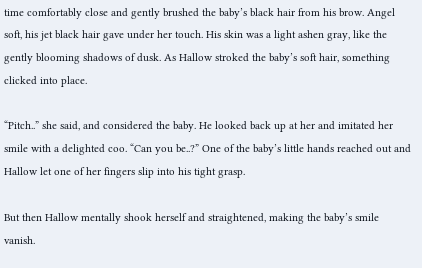time comfortably close and gently brushed the baby’s black hair from his brow. Angel soft, his jet black hair gave under her touch. His skin was a light ashen gray, like the gently blooming shadows of dusk. As Hallow stroked the baby’s soft hair, something clicked into place.

“Pitch..” she said, and considered the baby. He looked back up at her and imitated her smile with a delighted coo. “Can you be..?” One of the baby’s little hands reached out and Hallow let one of her fingers slip into his tight grasp.

But then Hallow mentally shook herself and straightened, making the baby’s smile vanish.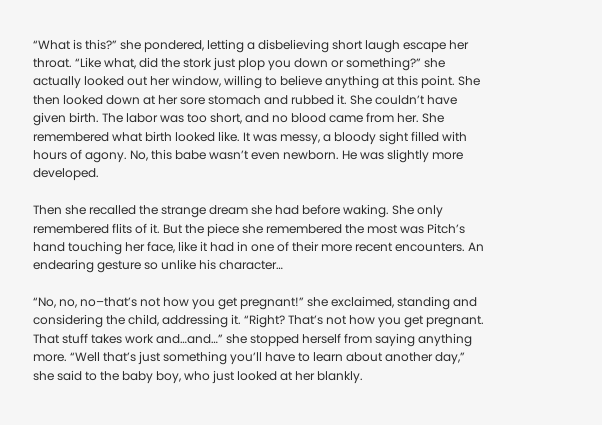“What is this?” she pondered, letting a disbelieving short laugh escape her throat. “Like what, did the stork just plop you down or something?” she actually looked out her window, willing to believe anything at this point. She then looked down at her sore stomach and rubbed it. She couldn’t have given birth. The labor was too short, and no blood came from her. She remembered what birth looked like. It was messy, a bloody sight filled with hours of agony. No, this babe wasn’t even newborn. He was slightly more developed.

Then she recalled the strange dream she had before waking. She only remembered flits of it. But the piece she remembered the most was Pitch’s hand touching her face, like it had in one of their more recent encounters. An endearing gesture so unlike his character…

“No, no, no–that’s not how you get pregnant!” she exclaimed, standing and considering the child, addressing it. “Right? That’s not how you get pregnant. That stuff takes work and…and…” she stopped herself from saying anything more. “Well that’s just something you’ll have to learn about another day,” she said to the baby boy, who just looked at her blankly.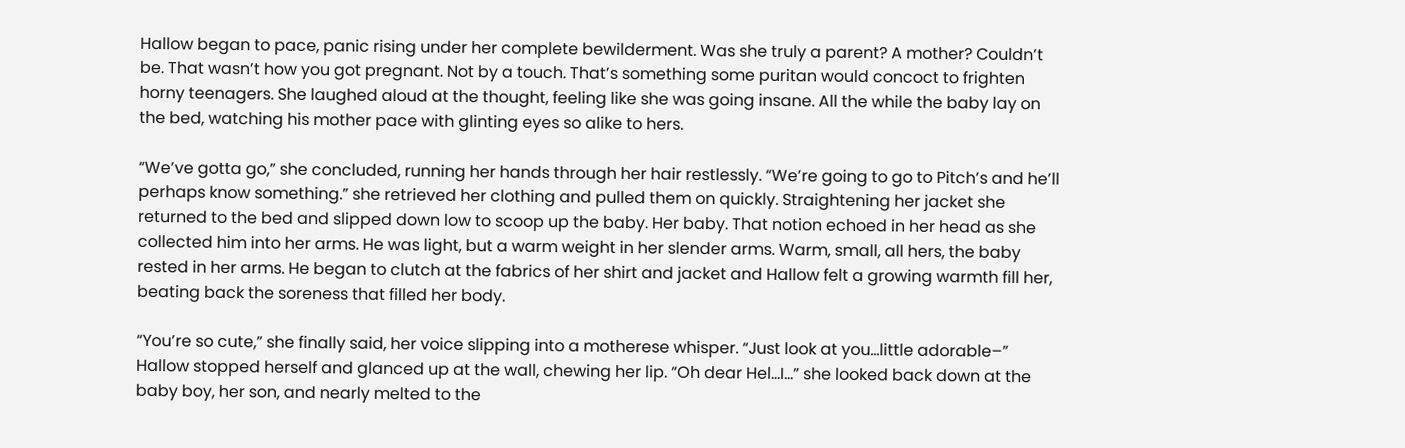Hallow began to pace, panic rising under her complete bewilderment. Was she truly a parent? A mother? Couldn’t be. That wasn’t how you got pregnant. Not by a touch. That’s something some puritan would concoct to frighten horny teenagers. She laughed aloud at the thought, feeling like she was going insane. All the while the baby lay on the bed, watching his mother pace with glinting eyes so alike to hers.

“We’ve gotta go,” she concluded, running her hands through her hair restlessly. “We’re going to go to Pitch’s and he’ll perhaps know something.” she retrieved her clothing and pulled them on quickly. Straightening her jacket she returned to the bed and slipped down low to scoop up the baby. Her baby. That notion echoed in her head as she collected him into her arms. He was light, but a warm weight in her slender arms. Warm, small, all hers, the baby rested in her arms. He began to clutch at the fabrics of her shirt and jacket and Hallow felt a growing warmth fill her, beating back the soreness that filled her body.

“You’re so cute,” she finally said, her voice slipping into a motherese whisper. “Just look at you…little adorable–” Hallow stopped herself and glanced up at the wall, chewing her lip. “Oh dear Hel…I…” she looked back down at the baby boy, her son, and nearly melted to the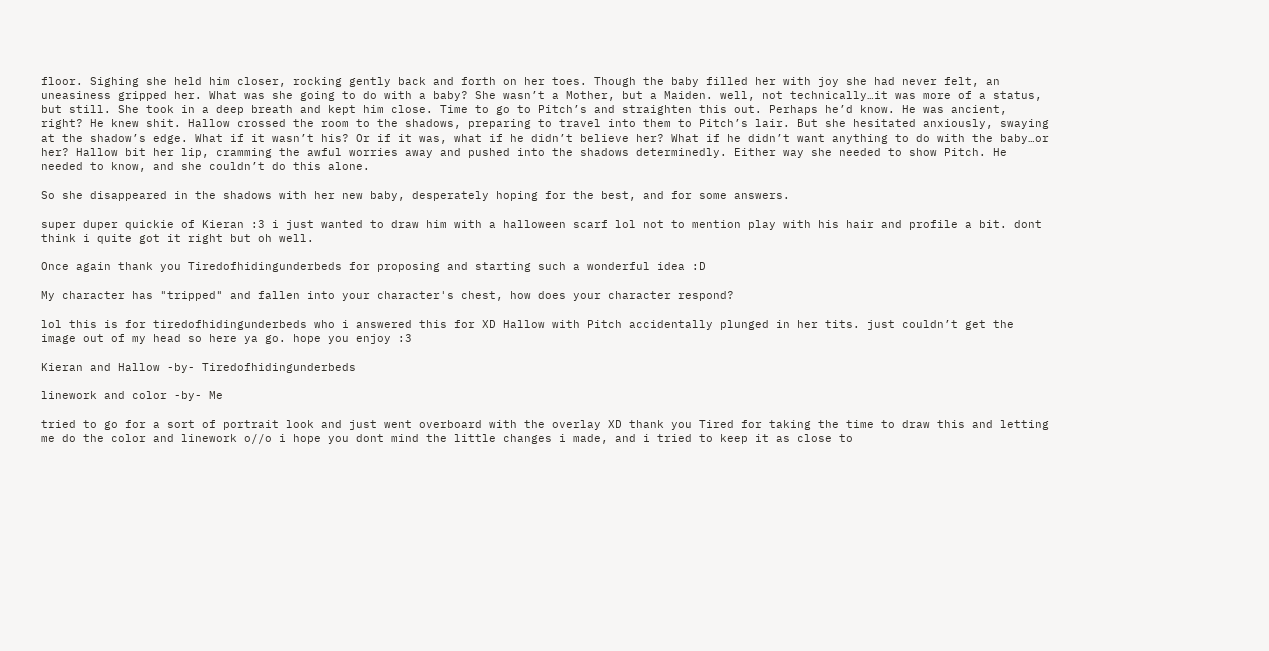floor. Sighing she held him closer, rocking gently back and forth on her toes. Though the baby filled her with joy she had never felt, an uneasiness gripped her. What was she going to do with a baby? She wasn’t a Mother, but a Maiden. well, not technically…it was more of a status, but still. She took in a deep breath and kept him close. Time to go to Pitch’s and straighten this out. Perhaps he’d know. He was ancient, right? He knew shit. Hallow crossed the room to the shadows, preparing to travel into them to Pitch’s lair. But she hesitated anxiously, swaying at the shadow’s edge. What if it wasn’t his? Or if it was, what if he didn’t believe her? What if he didn’t want anything to do with the baby…or her? Hallow bit her lip, cramming the awful worries away and pushed into the shadows determinedly. Either way she needed to show Pitch. He needed to know, and she couldn’t do this alone.

So she disappeared in the shadows with her new baby, desperately hoping for the best, and for some answers.

super duper quickie of Kieran :3 i just wanted to draw him with a halloween scarf lol not to mention play with his hair and profile a bit. dont think i quite got it right but oh well.

Once again thank you Tiredofhidingunderbeds for proposing and starting such a wonderful idea :D

My character has "tripped" and fallen into your character's chest, how does your character respond?

lol this is for tiredofhidingunderbeds who i answered this for XD Hallow with Pitch accidentally plunged in her tits. just couldn’t get the image out of my head so here ya go. hope you enjoy :3

Kieran and Hallow -by- Tiredofhidingunderbeds

linework and color -by- Me

tried to go for a sort of portrait look and just went overboard with the overlay XD thank you Tired for taking the time to draw this and letting me do the color and linework o//o i hope you dont mind the little changes i made, and i tried to keep it as close to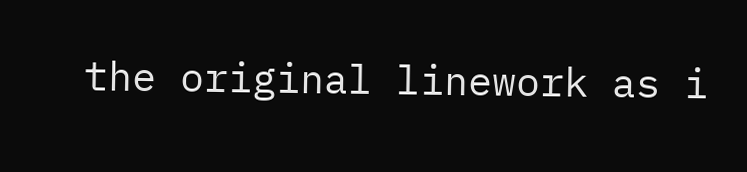the original linework as i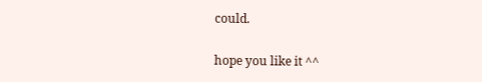could.

hope you like it ^^